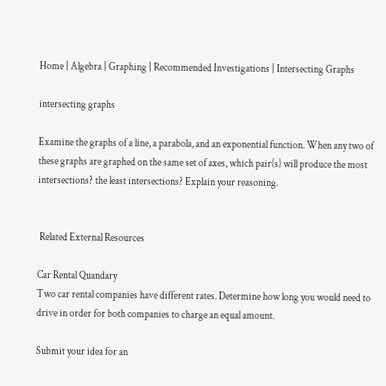Home | Algebra | Graphing | Recommended Investigations | Intersecting Graphs

intersecting graphs

Examine the graphs of a line, a parabola, and an exponential function. When any two of these graphs are graphed on the same set of axes, which pair(s) will produce the most intersections? the least intersections? Explain your reasoning.


 Related External Resources

Car Rental Quandary
Two car rental companies have different rates. Determine how long you would need to drive in order for both companies to charge an equal amount.

Submit your idea for an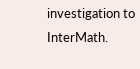investigation to InterMath.